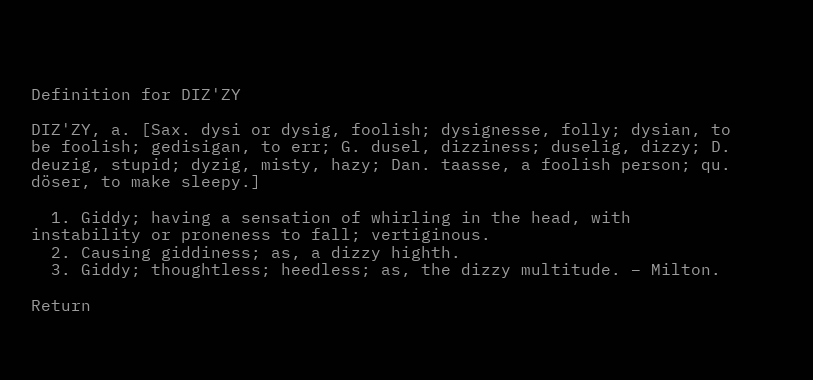Definition for DIZ'ZY

DIZ'ZY, a. [Sax. dysi or dysig, foolish; dysignesse, folly; dysian, to be foolish; gedisigan, to err; G. dusel, dizziness; duselig, dizzy; D. deuzig, stupid; dyzig, misty, hazy; Dan. taasse, a foolish person; qu. döser, to make sleepy.]

  1. Giddy; having a sensation of whirling in the head, with instability or proneness to fall; vertiginous.
  2. Causing giddiness; as, a dizzy highth.
  3. Giddy; thoughtless; heedless; as, the dizzy multitude. – Milton.

Return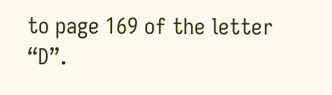to page 169 of the letter “D”.